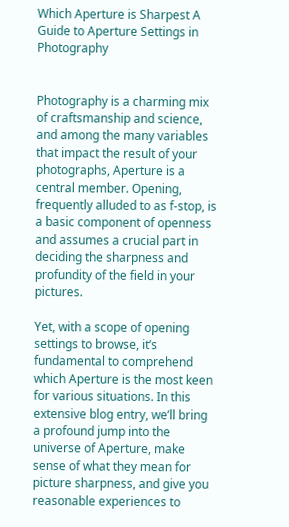Which Aperture is Sharpest A Guide to Aperture Settings in Photography


Photography is a charming mix of craftsmanship and science, and among the many variables that impact the result of your photographs, Aperture is a central member. Opening, frequently alluded to as f-stop, is a basic component of openness and assumes a crucial part in deciding the sharpness and profundity of the field in your pictures.

Yet, with a scope of opening settings to browse, it’s fundamental to comprehend which Aperture is the most keen for various situations. In this extensive blog entry, we’ll bring a profound jump into the universe of Aperture, make sense of what they mean for picture sharpness, and give you reasonable experiences to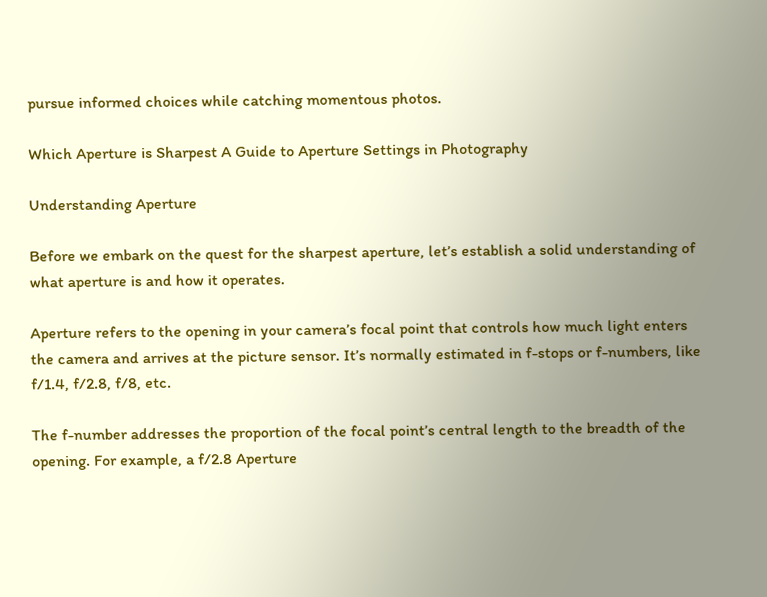pursue informed choices while catching momentous photos.

Which Aperture is Sharpest A Guide to Aperture Settings in Photography

Understanding Aperture

Before we embark on the quest for the sharpest aperture, let’s establish a solid understanding of what aperture is and how it operates.

Aperture refers to the opening in your camera’s focal point that controls how much light enters the camera and arrives at the picture sensor. It’s normally estimated in f-stops or f-numbers, like f/1.4, f/2.8, f/8, etc.

The f-number addresses the proportion of the focal point’s central length to the breadth of the opening. For example, a f/2.8 Aperture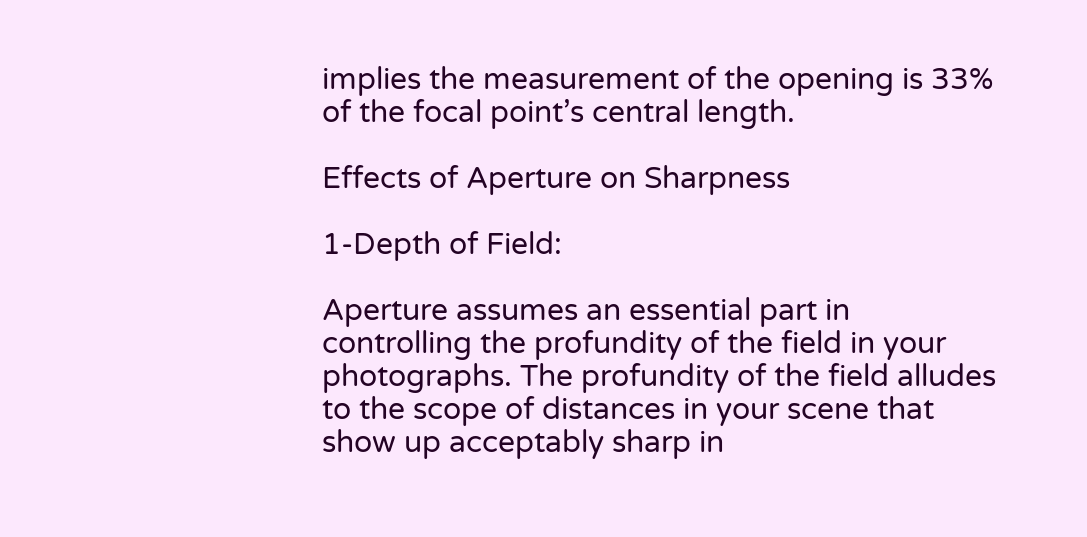implies the measurement of the opening is 33% of the focal point’s central length.

Effects of Aperture on Sharpness

1-Depth of Field:

Aperture assumes an essential part in controlling the profundity of the field in your photographs. The profundity of the field alludes to the scope of distances in your scene that show up acceptably sharp in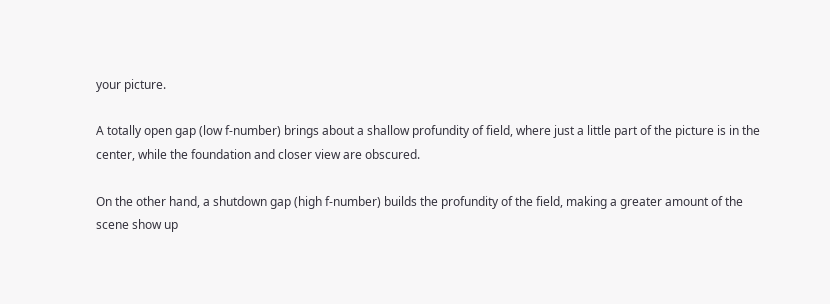your picture.

A totally open gap (low f-number) brings about a shallow profundity of field, where just a little part of the picture is in the center, while the foundation and closer view are obscured.

On the other hand, a shutdown gap (high f-number) builds the profundity of the field, making a greater amount of the scene show up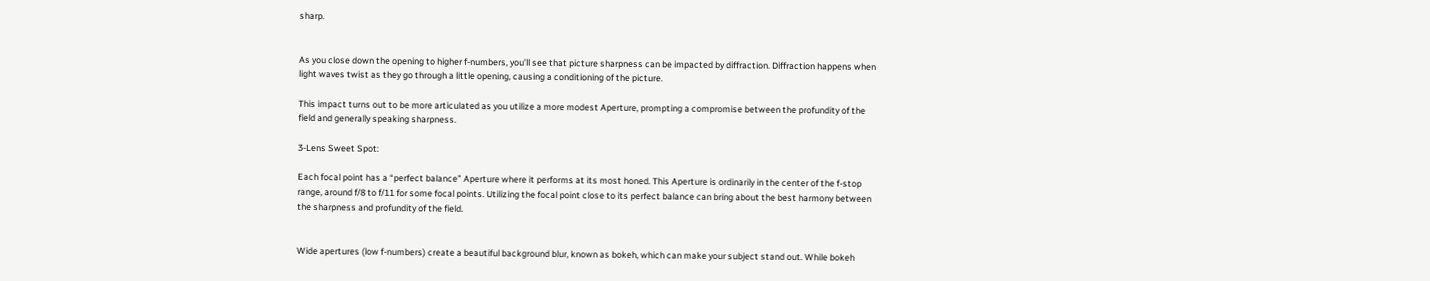sharp.


As you close down the opening to higher f-numbers, you’ll see that picture sharpness can be impacted by diffraction. Diffraction happens when light waves twist as they go through a little opening, causing a conditioning of the picture.

This impact turns out to be more articulated as you utilize a more modest Aperture, prompting a compromise between the profundity of the field and generally speaking sharpness.

3-Lens Sweet Spot:

Each focal point has a “perfect balance” Aperture where it performs at its most honed. This Aperture is ordinarily in the center of the f-stop range, around f/8 to f/11 for some focal points. Utilizing the focal point close to its perfect balance can bring about the best harmony between the sharpness and profundity of the field.


Wide apertures (low f-numbers) create a beautiful background blur, known as bokeh, which can make your subject stand out. While bokeh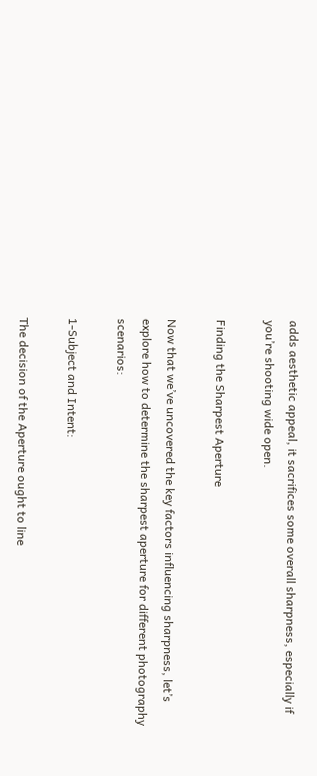adds aesthetic appeal, it sacrifices some overall sharpness, especially if you’re shooting wide open.

Finding the Sharpest Aperture

Now that we’ve uncovered the key factors influencing sharpness, let’s explore how to determine the sharpest aperture for different photography scenarios:

1-Subject and Intent:

The decision of the Aperture ought to line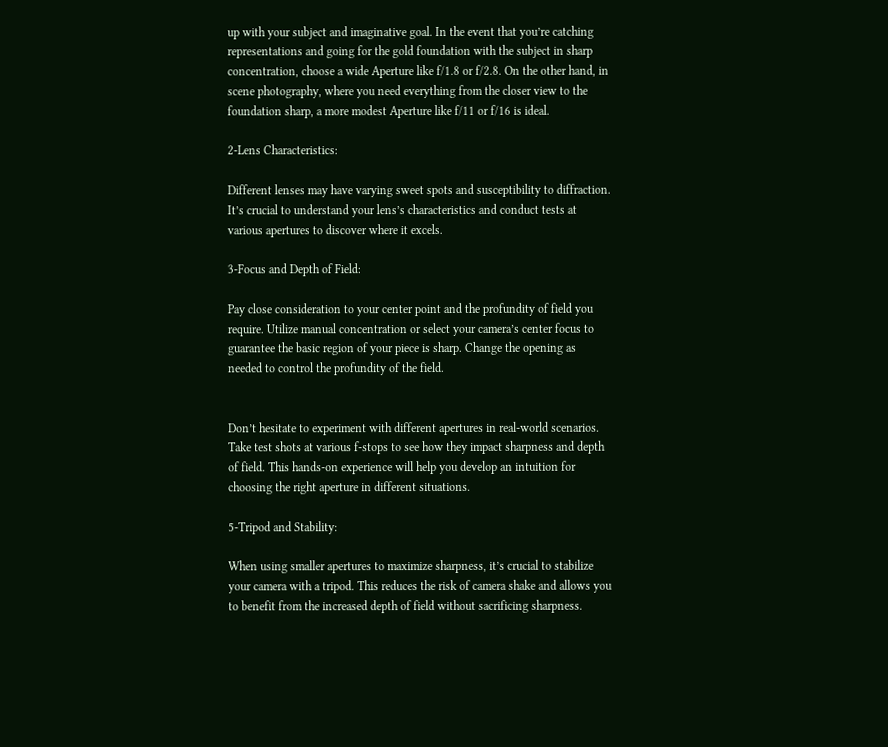up with your subject and imaginative goal. In the event that you’re catching representations and going for the gold foundation with the subject in sharp concentration, choose a wide Aperture like f/1.8 or f/2.8. On the other hand, in scene photography, where you need everything from the closer view to the foundation sharp, a more modest Aperture like f/11 or f/16 is ideal.

2-Lens Characteristics:

Different lenses may have varying sweet spots and susceptibility to diffraction. It’s crucial to understand your lens’s characteristics and conduct tests at various apertures to discover where it excels.

3-Focus and Depth of Field:

Pay close consideration to your center point and the profundity of field you require. Utilize manual concentration or select your camera’s center focus to guarantee the basic region of your piece is sharp. Change the opening as needed to control the profundity of the field.


Don’t hesitate to experiment with different apertures in real-world scenarios. Take test shots at various f-stops to see how they impact sharpness and depth of field. This hands-on experience will help you develop an intuition for choosing the right aperture in different situations.

5-Tripod and Stability:

When using smaller apertures to maximize sharpness, it’s crucial to stabilize your camera with a tripod. This reduces the risk of camera shake and allows you to benefit from the increased depth of field without sacrificing sharpness.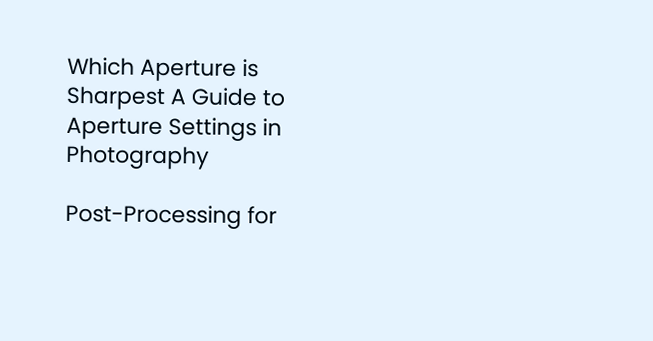Which Aperture is Sharpest A Guide to Aperture Settings in Photography

Post-Processing for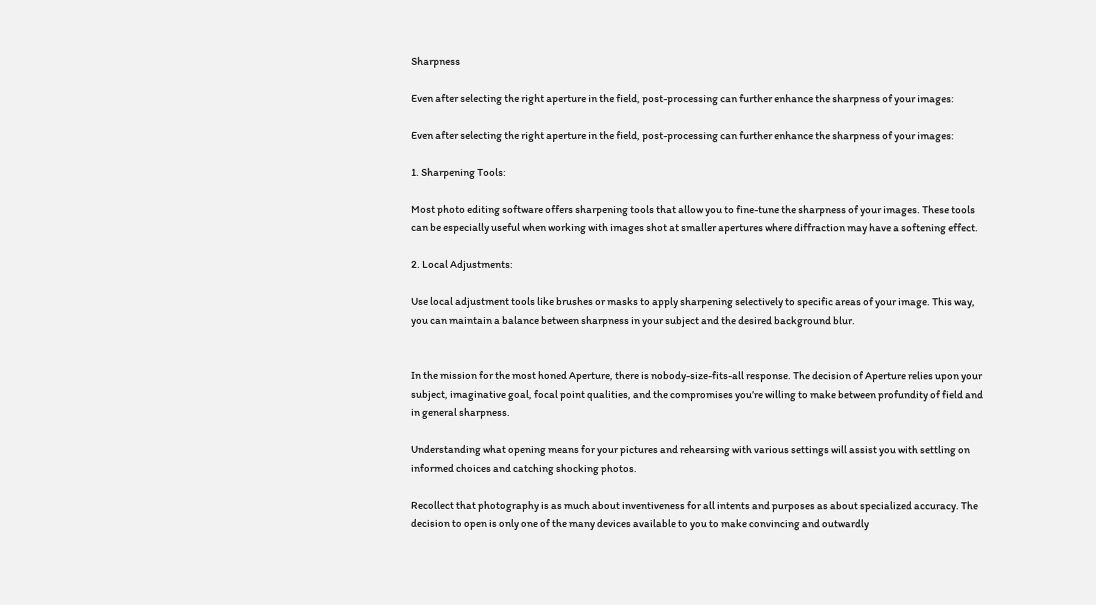Sharpness

Even after selecting the right aperture in the field, post-processing can further enhance the sharpness of your images:

Even after selecting the right aperture in the field, post-processing can further enhance the sharpness of your images:

1. Sharpening Tools:

Most photo editing software offers sharpening tools that allow you to fine-tune the sharpness of your images. These tools can be especially useful when working with images shot at smaller apertures where diffraction may have a softening effect.

2. Local Adjustments:

Use local adjustment tools like brushes or masks to apply sharpening selectively to specific areas of your image. This way, you can maintain a balance between sharpness in your subject and the desired background blur.


In the mission for the most honed Aperture, there is nobody-size-fits-all response. The decision of Aperture relies upon your subject, imaginative goal, focal point qualities, and the compromises you’re willing to make between profundity of field and in general sharpness.

Understanding what opening means for your pictures and rehearsing with various settings will assist you with settling on informed choices and catching shocking photos.

Recollect that photography is as much about inventiveness for all intents and purposes as about specialized accuracy. The decision to open is only one of the many devices available to you to make convincing and outwardly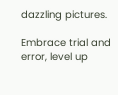dazzling pictures.

Embrace trial and error, level up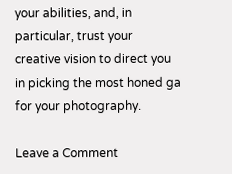your abilities, and, in particular, trust your creative vision to direct you in picking the most honed ga for your photography.

Leave a Comment